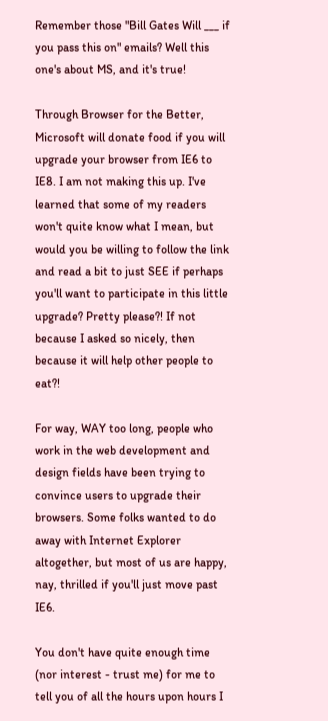Remember those "Bill Gates Will ___ if you pass this on" emails? Well this one's about MS, and it's true!

Through Browser for the Better, Microsoft will donate food if you will upgrade your browser from IE6 to IE8. I am not making this up. I've learned that some of my readers won't quite know what I mean, but would you be willing to follow the link and read a bit to just SEE if perhaps you'll want to participate in this little upgrade? Pretty please?! If not because I asked so nicely, then because it will help other people to eat?!

For way, WAY too long, people who work in the web development and design fields have been trying to convince users to upgrade their browsers. Some folks wanted to do away with Internet Explorer altogether, but most of us are happy, nay, thrilled if you'll just move past IE6.

You don't have quite enough time (nor interest - trust me) for me to tell you of all the hours upon hours I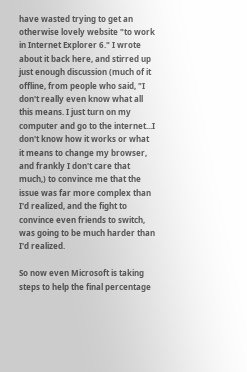have wasted trying to get an otherwise lovely website "to work in Internet Explorer 6." I wrote about it back here, and stirred up just enough discussion (much of it offline, from people who said, "I don't really even know what all this means. I just turn on my computer and go to the internet...I don't know how it works or what it means to change my browser, and frankly I don't care that much,) to convince me that the issue was far more complex than I'd realized, and the fight to convince even friends to switch, was going to be much harder than I'd realized.

So now even Microsoft is taking steps to help the final percentage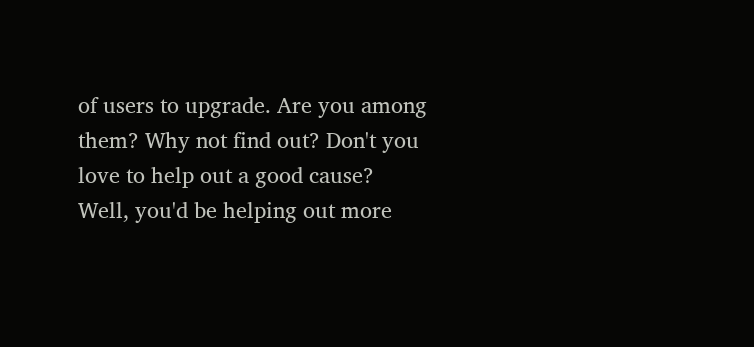of users to upgrade. Are you among them? Why not find out? Don't you love to help out a good cause? Well, you'd be helping out more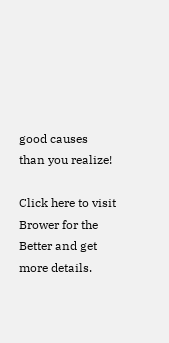good causes than you realize!

Click here to visit Brower for the Better and get more details.